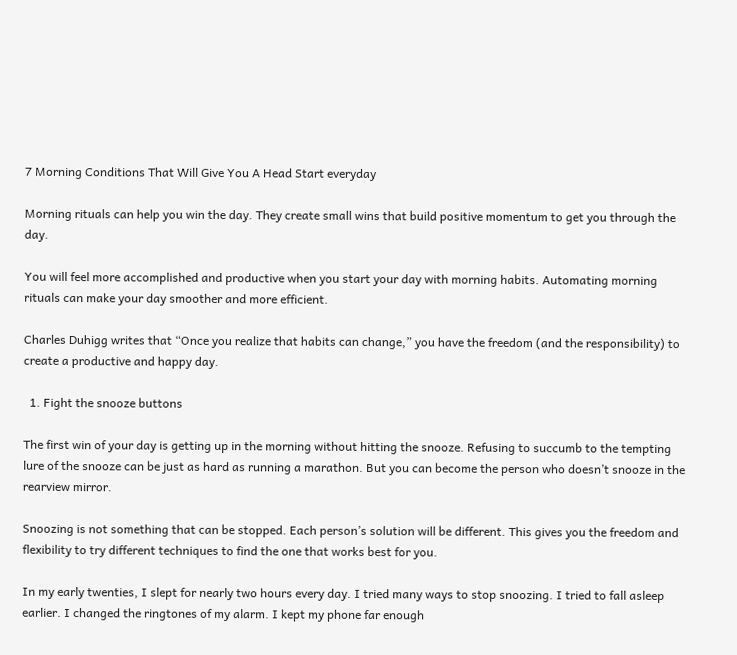7 Morning Conditions That Will Give You A Head Start everyday

Morning rituals can help you win the day. They create small wins that build positive momentum to get you through the day.

You will feel more accomplished and productive when you start your day with morning habits. Automating morning rituals can make your day smoother and more efficient.

Charles Duhigg writes that “Once you realize that habits can change,” you have the freedom (and the responsibility) to create a productive and happy day.

  1. Fight the snooze buttons

The first win of your day is getting up in the morning without hitting the snooze. Refusing to succumb to the tempting lure of the snooze can be just as hard as running a marathon. But you can become the person who doesn’t snooze in the rearview mirror.

Snoozing is not something that can be stopped. Each person’s solution will be different. This gives you the freedom and flexibility to try different techniques to find the one that works best for you.

In my early twenties, I slept for nearly two hours every day. I tried many ways to stop snoozing. I tried to fall asleep earlier. I changed the ringtones of my alarm. I kept my phone far enough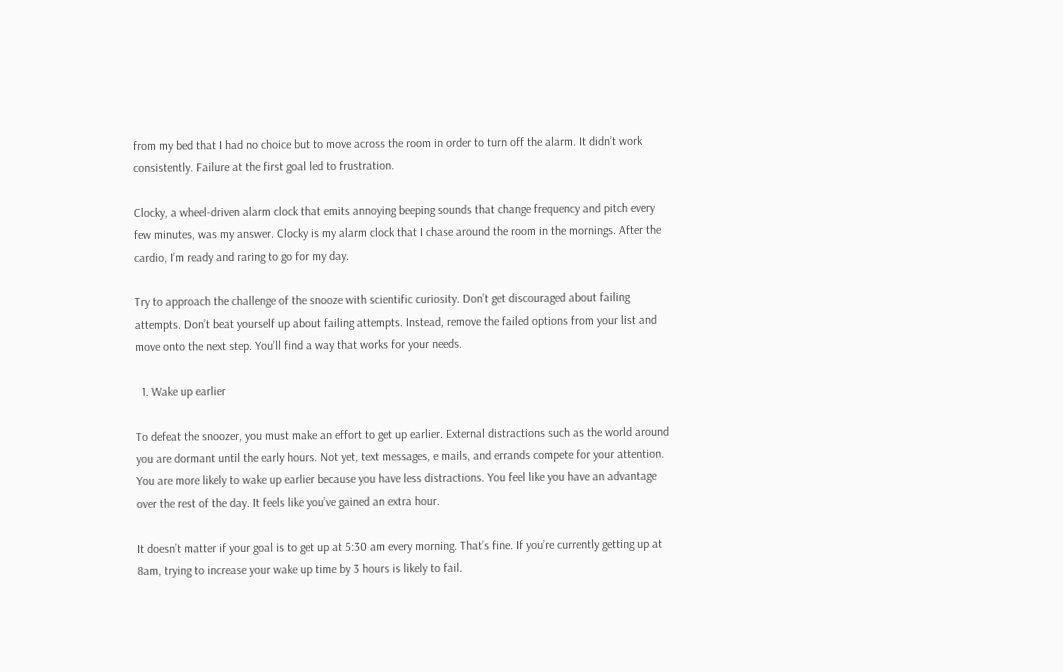from my bed that I had no choice but to move across the room in order to turn off the alarm. It didn’t work consistently. Failure at the first goal led to frustration.

Clocky, a wheel-driven alarm clock that emits annoying beeping sounds that change frequency and pitch every few minutes, was my answer. Clocky is my alarm clock that I chase around the room in the mornings. After the cardio, I’m ready and raring to go for my day.

Try to approach the challenge of the snooze with scientific curiosity. Don’t get discouraged about failing attempts. Don’t beat yourself up about failing attempts. Instead, remove the failed options from your list and move onto the next step. You’ll find a way that works for your needs.

  1. Wake up earlier

To defeat the snoozer, you must make an effort to get up earlier. External distractions such as the world around you are dormant until the early hours. Not yet, text messages, e mails, and errands compete for your attention. You are more likely to wake up earlier because you have less distractions. You feel like you have an advantage over the rest of the day. It feels like you’ve gained an extra hour.

It doesn’t matter if your goal is to get up at 5:30 am every morning. That’s fine. If you’re currently getting up at 8am, trying to increase your wake up time by 3 hours is likely to fail.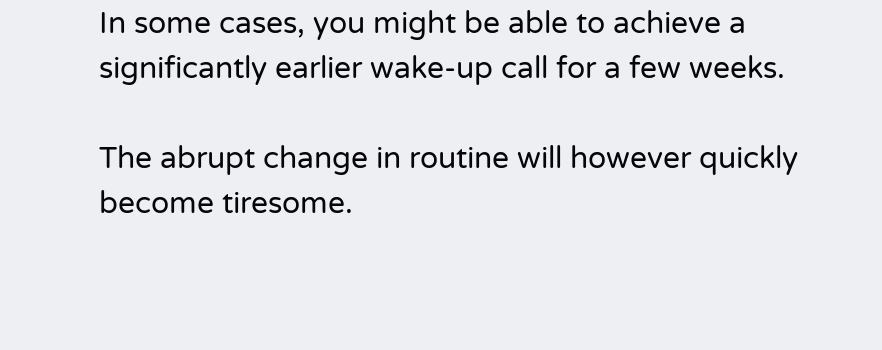In some cases, you might be able to achieve a significantly earlier wake-up call for a few weeks.

The abrupt change in routine will however quickly become tiresome.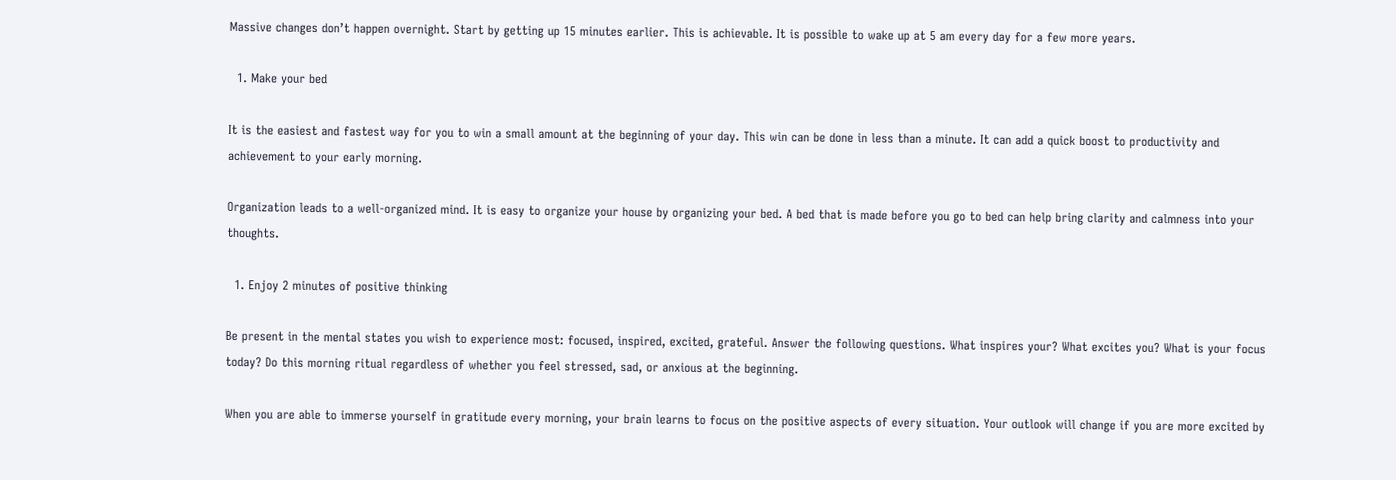Massive changes don’t happen overnight. Start by getting up 15 minutes earlier. This is achievable. It is possible to wake up at 5 am every day for a few more years.

  1. Make your bed

It is the easiest and fastest way for you to win a small amount at the beginning of your day. This win can be done in less than a minute. It can add a quick boost to productivity and achievement to your early morning.

Organization leads to a well-organized mind. It is easy to organize your house by organizing your bed. A bed that is made before you go to bed can help bring clarity and calmness into your thoughts.

  1. Enjoy 2 minutes of positive thinking

Be present in the mental states you wish to experience most: focused, inspired, excited, grateful. Answer the following questions. What inspires your? What excites you? What is your focus today? Do this morning ritual regardless of whether you feel stressed, sad, or anxious at the beginning.

When you are able to immerse yourself in gratitude every morning, your brain learns to focus on the positive aspects of every situation. Your outlook will change if you are more excited by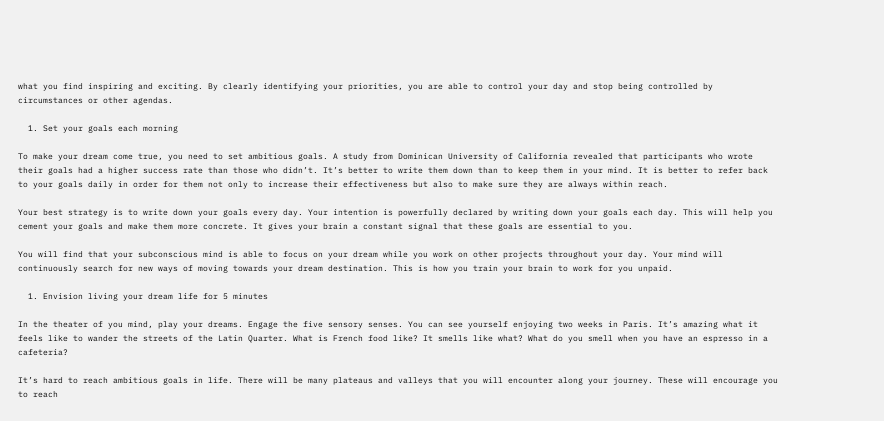what you find inspiring and exciting. By clearly identifying your priorities, you are able to control your day and stop being controlled by circumstances or other agendas.

  1. Set your goals each morning

To make your dream come true, you need to set ambitious goals. A study from Dominican University of California revealed that participants who wrote their goals had a higher success rate than those who didn’t. It’s better to write them down than to keep them in your mind. It is better to refer back to your goals daily in order for them not only to increase their effectiveness but also to make sure they are always within reach.

Your best strategy is to write down your goals every day. Your intention is powerfully declared by writing down your goals each day. This will help you cement your goals and make them more concrete. It gives your brain a constant signal that these goals are essential to you.

You will find that your subconscious mind is able to focus on your dream while you work on other projects throughout your day. Your mind will continuously search for new ways of moving towards your dream destination. This is how you train your brain to work for you unpaid.

  1. Envision living your dream life for 5 minutes

In the theater of you mind, play your dreams. Engage the five sensory senses. You can see yourself enjoying two weeks in Paris. It’s amazing what it feels like to wander the streets of the Latin Quarter. What is French food like? It smells like what? What do you smell when you have an espresso in a cafeteria?

It’s hard to reach ambitious goals in life. There will be many plateaus and valleys that you will encounter along your journey. These will encourage you to reach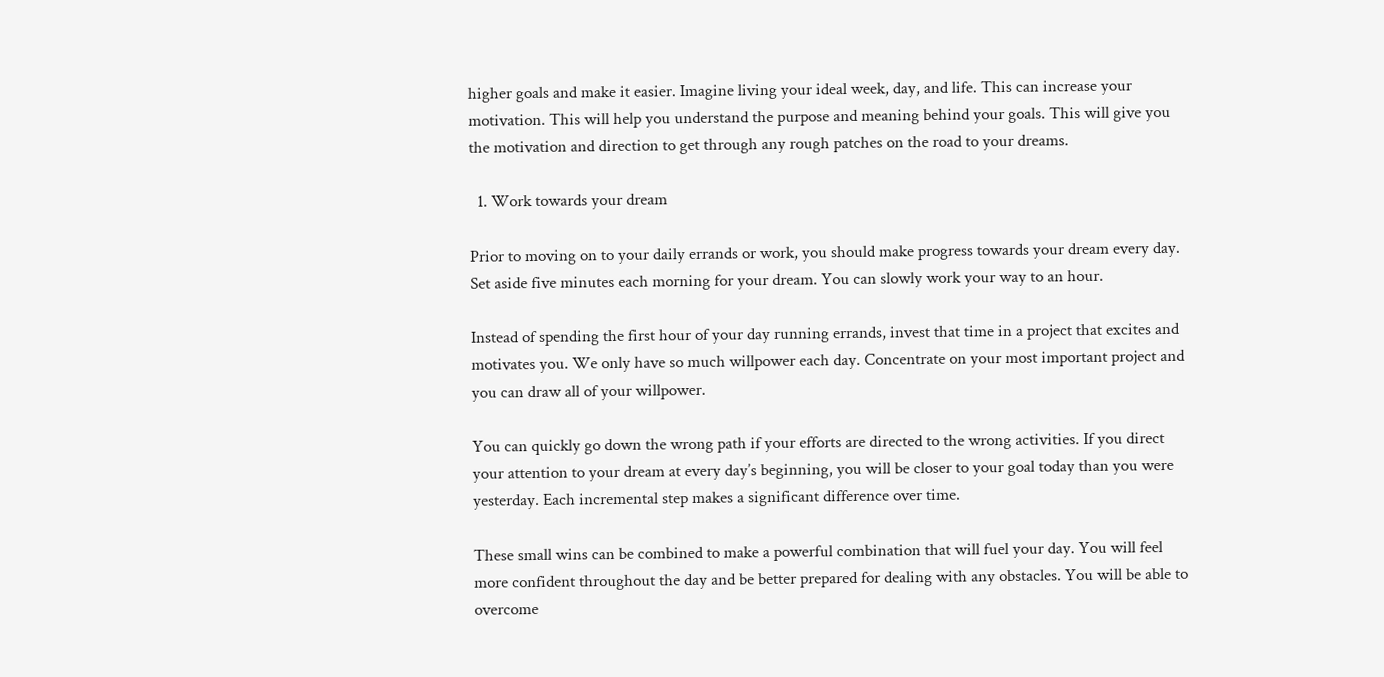higher goals and make it easier. Imagine living your ideal week, day, and life. This can increase your motivation. This will help you understand the purpose and meaning behind your goals. This will give you the motivation and direction to get through any rough patches on the road to your dreams.

  1. Work towards your dream

Prior to moving on to your daily errands or work, you should make progress towards your dream every day. Set aside five minutes each morning for your dream. You can slowly work your way to an hour.

Instead of spending the first hour of your day running errands, invest that time in a project that excites and motivates you. We only have so much willpower each day. Concentrate on your most important project and you can draw all of your willpower.

You can quickly go down the wrong path if your efforts are directed to the wrong activities. If you direct your attention to your dream at every day’s beginning, you will be closer to your goal today than you were yesterday. Each incremental step makes a significant difference over time.

These small wins can be combined to make a powerful combination that will fuel your day. You will feel more confident throughout the day and be better prepared for dealing with any obstacles. You will be able to overcome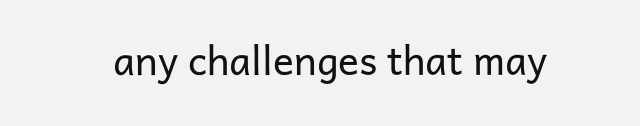any challenges that may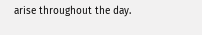arise throughout the day.